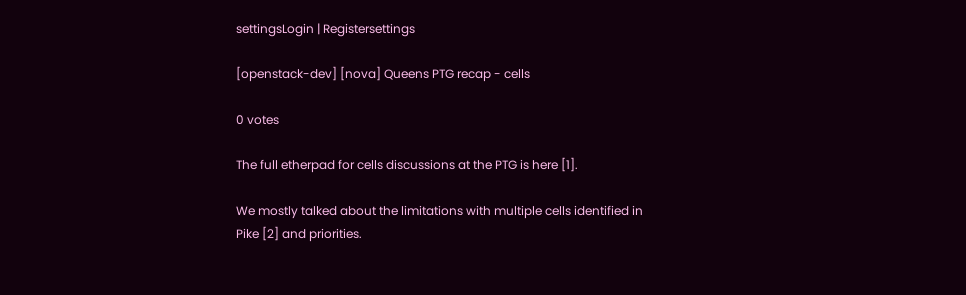settingsLogin | Registersettings

[openstack-dev] [nova] Queens PTG recap - cells

0 votes

The full etherpad for cells discussions at the PTG is here [1].

We mostly talked about the limitations with multiple cells identified in
Pike [2] and priorities.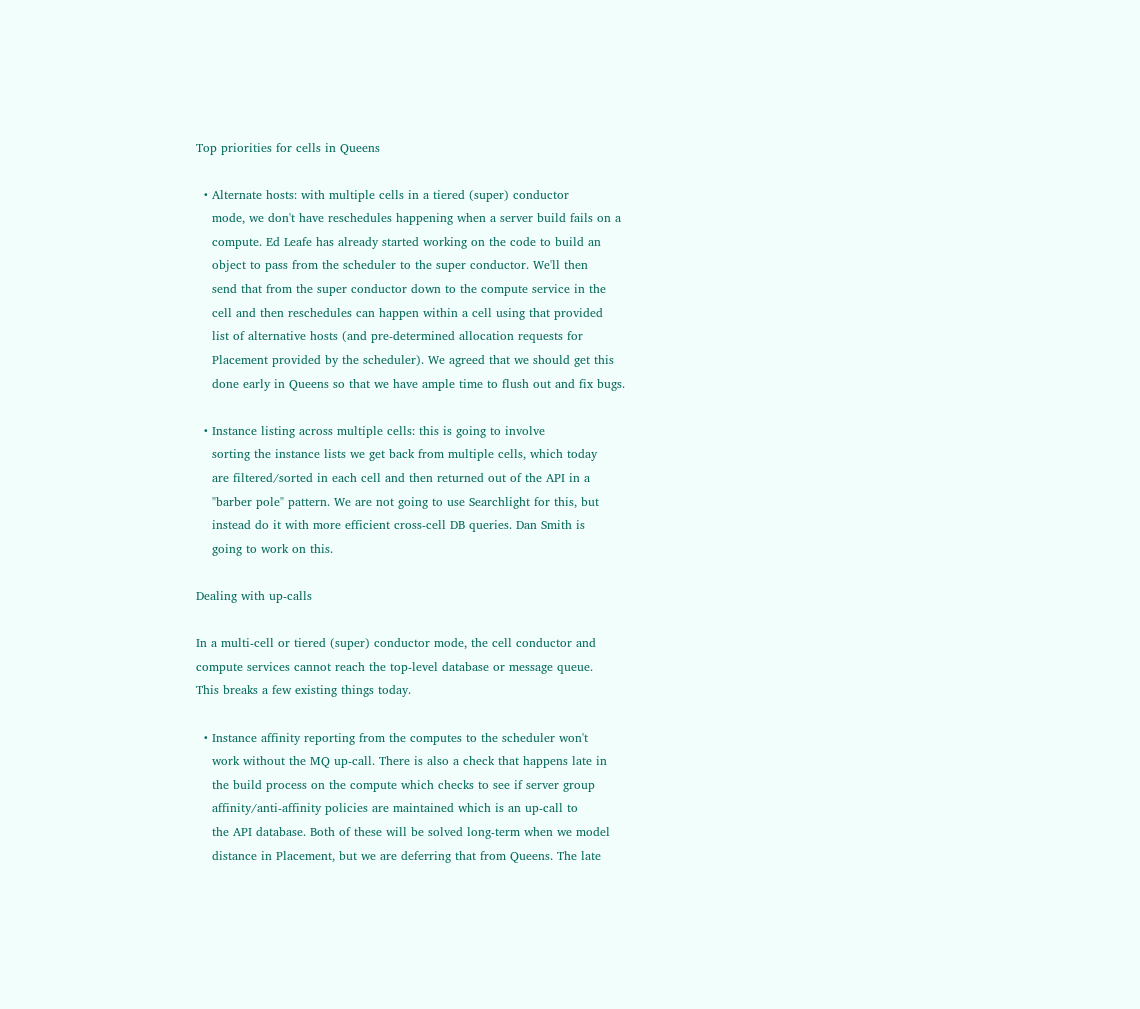Top priorities for cells in Queens

  • Alternate hosts: with multiple cells in a tiered (super) conductor
    mode, we don't have reschedules happening when a server build fails on a
    compute. Ed Leafe has already started working on the code to build an
    object to pass from the scheduler to the super conductor. We'll then
    send that from the super conductor down to the compute service in the
    cell and then reschedules can happen within a cell using that provided
    list of alternative hosts (and pre-determined allocation requests for
    Placement provided by the scheduler). We agreed that we should get this
    done early in Queens so that we have ample time to flush out and fix bugs.

  • Instance listing across multiple cells: this is going to involve
    sorting the instance lists we get back from multiple cells, which today
    are filtered/sorted in each cell and then returned out of the API in a
    "barber pole" pattern. We are not going to use Searchlight for this, but
    instead do it with more efficient cross-cell DB queries. Dan Smith is
    going to work on this.

Dealing with up-calls

In a multi-cell or tiered (super) conductor mode, the cell conductor and
compute services cannot reach the top-level database or message queue.
This breaks a few existing things today.

  • Instance affinity reporting from the computes to the scheduler won't
    work without the MQ up-call. There is also a check that happens late in
    the build process on the compute which checks to see if server group
    affinity/anti-affinity policies are maintained which is an up-call to
    the API database. Both of these will be solved long-term when we model
    distance in Placement, but we are deferring that from Queens. The late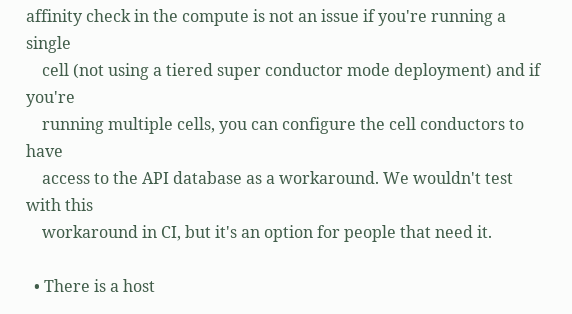affinity check in the compute is not an issue if you're running a single
    cell (not using a tiered super conductor mode deployment) and if you're
    running multiple cells, you can configure the cell conductors to have
    access to the API database as a workaround. We wouldn't test with this
    workaround in CI, but it's an option for people that need it.

  • There is a host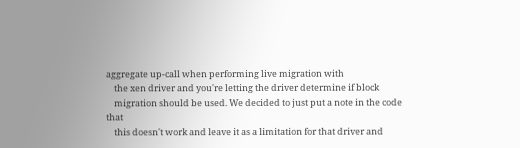aggregate up-call when performing live migration with
    the xen driver and you're letting the driver determine if block
    migration should be used. We decided to just put a note in the code that
    this doesn't work and leave it as a limitation for that driver and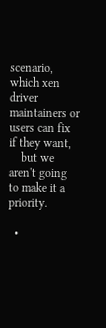scenario, which xen driver maintainers or users can fix if they want,
    but we aren't going to make it a priority.

  •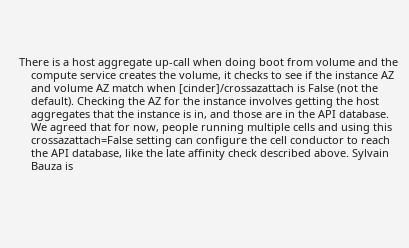There is a host aggregate up-call when doing boot from volume and the
    compute service creates the volume, it checks to see if the instance AZ
    and volume AZ match when [cinder]/crossazattach is False (not the
    default). Checking the AZ for the instance involves getting the host
    aggregates that the instance is in, and those are in the API database.
    We agreed that for now, people running multiple cells and using this
    crossazattach=False setting can configure the cell conductor to reach
    the API database, like the late affinity check described above. Sylvain
    Bauza is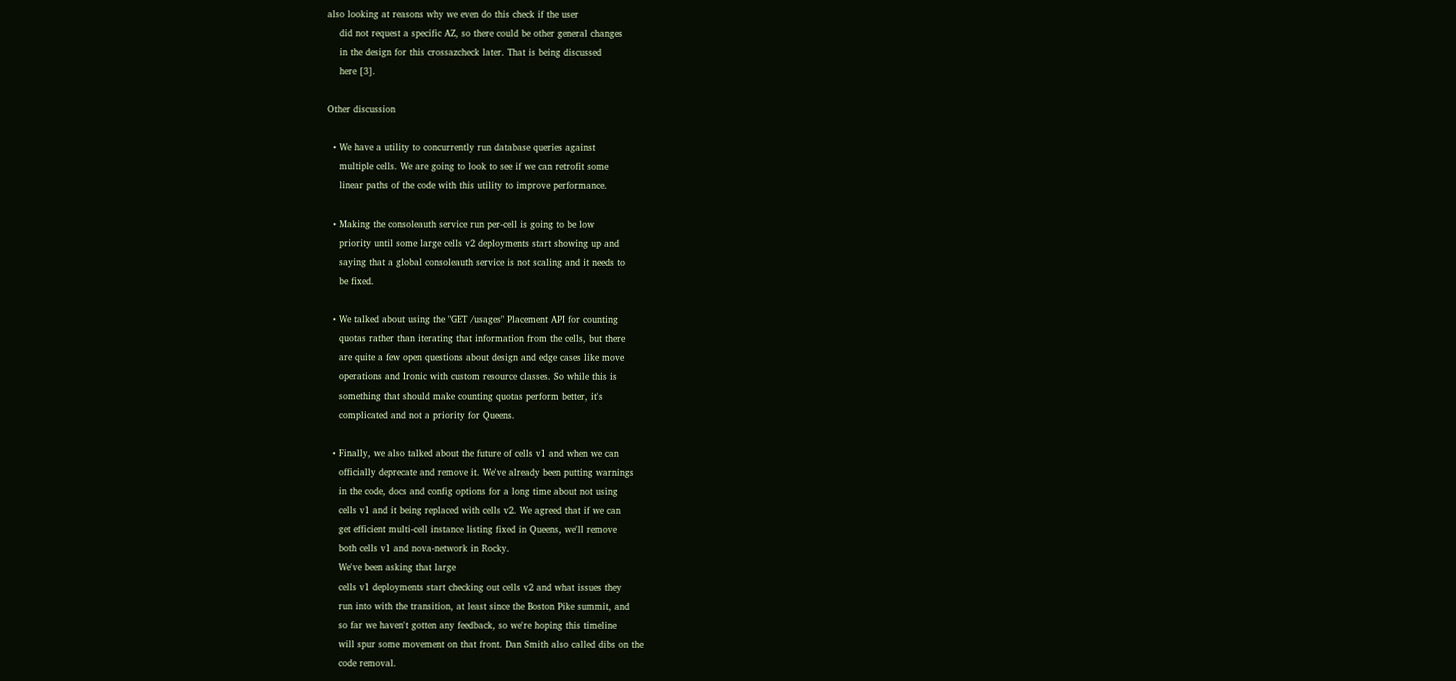also looking at reasons why we even do this check if the user
    did not request a specific AZ, so there could be other general changes
    in the design for this crossazcheck later. That is being discussed
    here [3].

Other discussion

  • We have a utility to concurrently run database queries against
    multiple cells. We are going to look to see if we can retrofit some
    linear paths of the code with this utility to improve performance.

  • Making the consoleauth service run per-cell is going to be low
    priority until some large cells v2 deployments start showing up and
    saying that a global consoleauth service is not scaling and it needs to
    be fixed.

  • We talked about using the "GET /usages" Placement API for counting
    quotas rather than iterating that information from the cells, but there
    are quite a few open questions about design and edge cases like move
    operations and Ironic with custom resource classes. So while this is
    something that should make counting quotas perform better, it's
    complicated and not a priority for Queens.

  • Finally, we also talked about the future of cells v1 and when we can
    officially deprecate and remove it. We've already been putting warnings
    in the code, docs and config options for a long time about not using
    cells v1 and it being replaced with cells v2. We agreed that if we can
    get efficient multi-cell instance listing fixed in Queens, we'll remove
    both cells v1 and nova-network in Rocky.
    We've been asking that large
    cells v1 deployments start checking out cells v2 and what issues they
    run into with the transition, at least since the Boston Pike summit, and
    so far we haven't gotten any feedback, so we're hoping this timeline
    will spur some movement on that front. Dan Smith also called dibs on the
    code removal.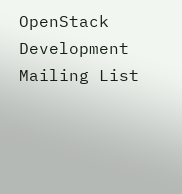OpenStack Development Mailing List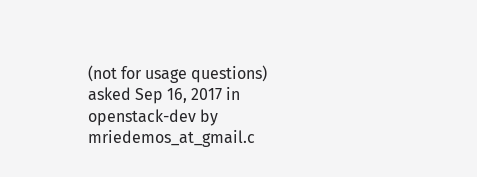(not for usage questions)
asked Sep 16, 2017 in openstack-dev by mriedemos_at_gmail.c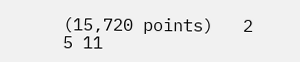(15,720 points)   2 5 11